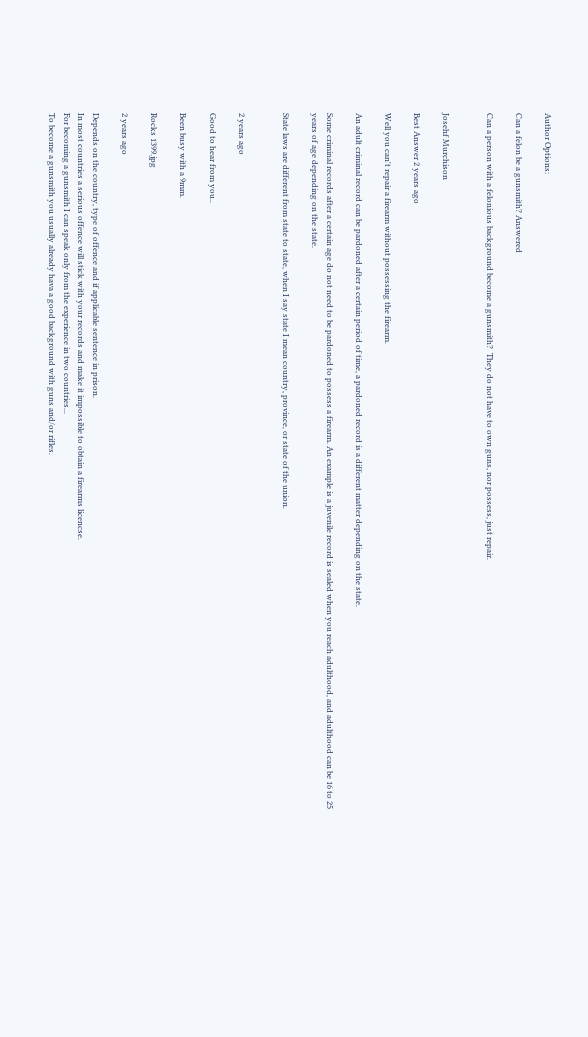Author Options:

Can a felon be a gunsmith? Answered

Can a person with a felonious background become a gunsmith?  They do not have to own guns, nor possess, just repair.


Josehf Murchison

Best Answer 2 years ago

Well you can't repair a firearm without possessing the firearm.

An adult criminal record can be pardoned after a certain period of time, a pardoned record is a different matter depending on the state.

Some criminal records after a certain age do not need to be pardoned to possess a firearm. An example is a juvenile record is sealed when you reach adulthood, and adulthood can be 16 to 25 years of age depending on the state.

State laws are different from state to state, when I say state I mean country, province, or state of the union.


2 years ago

Good to hear from you..

Been busy with a 9mm.

Rocks 1399.jpg

2 years ago

Depends on the country, type of offence and if applicable sentence in prison.
In most countries a serious offence will stick with your records and make it impossible to obtain a firearms licencse.
For becoming a gunsmith I can speak only from the experience in two countries...
To become a gunsmith you usually already hava a good background with guns and/or rifles.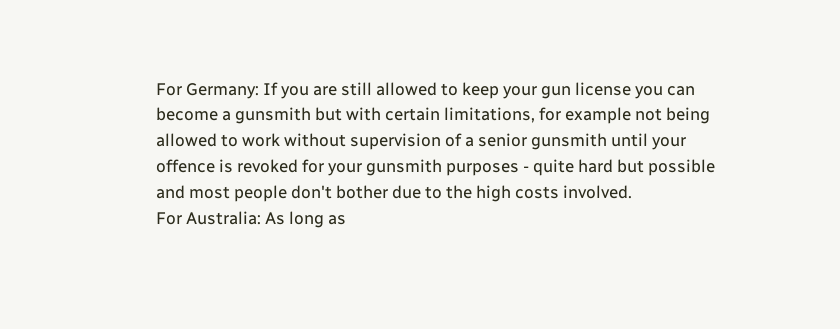For Germany: If you are still allowed to keep your gun license you can become a gunsmith but with certain limitations, for example not being allowed to work without supervision of a senior gunsmith until your offence is revoked for your gunsmith purposes - quite hard but possible and most people don't bother due to the high costs involved.
For Australia: As long as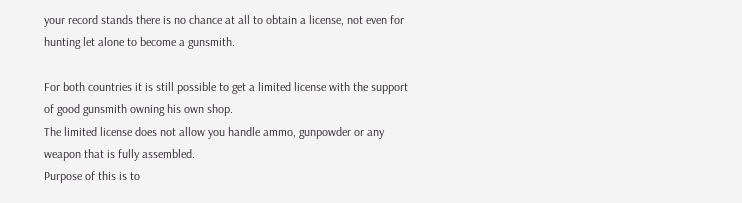your record stands there is no chance at all to obtain a license, not even for hunting let alone to become a gunsmith.

For both countries it is still possible to get a limited license with the support of good gunsmith owning his own shop.
The limited license does not allow you handle ammo, gunpowder or any weapon that is fully assembled.
Purpose of this is to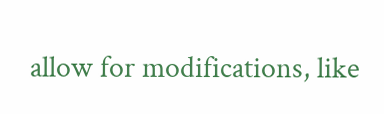allow for modifications, like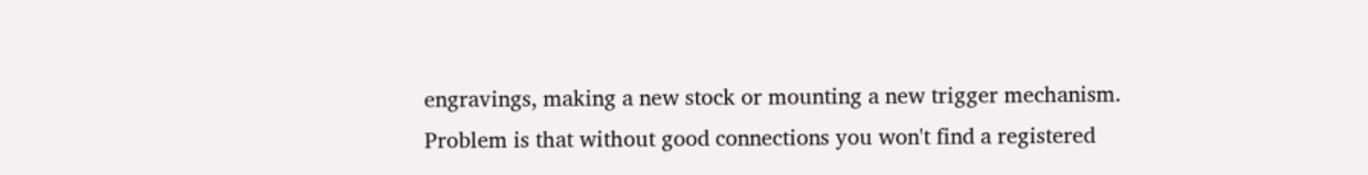engravings, making a new stock or mounting a new trigger mechanism.
Problem is that without good connections you won't find a registered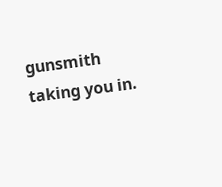gunsmith taking you in.